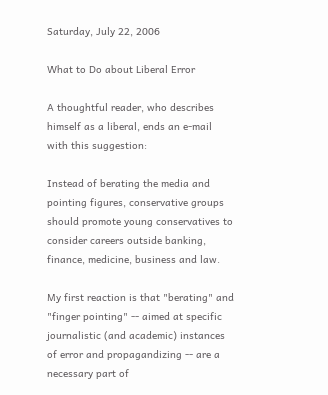Saturday, July 22, 2006

What to Do about Liberal Error

A thoughtful reader, who describes himself as a liberal, ends an e-mail with this suggestion:

Instead of berating the media and pointing figures, conservative groups should promote young conservatives to consider careers outside banking, finance, medicine, business and law.

My first reaction is that "berating" and "finger pointing" -- aimed at specific journalistic (and academic) instances of error and propagandizing -- are a necessary part of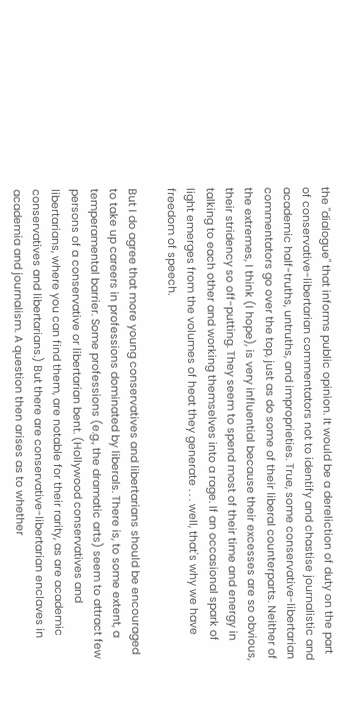the "dialogue" that informs public opinion. It would be a dereliction of duty on the part of conservative-libertarian commentators not to identify and chastise journalistic and academic half-truths, untruths, and improprieties. True, some conservative-libertarian commentators go over the top, just as do some of their liberal counterparts. Neither of the extremes, I think (I hope), is very influential because their excesses are so obvious, their stridency so off-putting. They seem to spend most of their time and energy in talking to each other and working themselves into a rage. If an occasional spark of light emerges from the volumes of heat they generate . . . well, that's why we have freedom of speech.

But I do agree that more young conservatives and libertarians should be encouraged to take up careers in professions dominated by liberals. There is, to some extent, a temperamental barrier. Some professions (e.g., the dramatic arts) seem to attract few persons of a conservative or libertarian bent. (Hollywood conservatives and libertarians, where you can find them, are notable for their rarity, as are academic conservatives and libertarians.) But there are conservative-libertarian enclaves in academia and journalism. A question then arises as to whether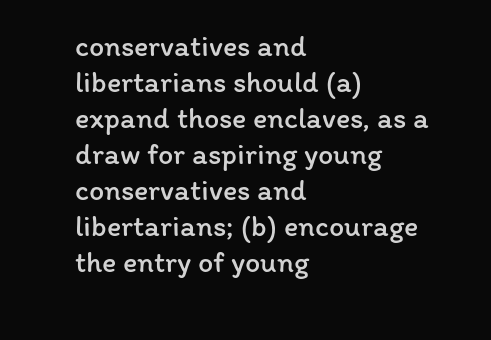conservatives and libertarians should (a) expand those enclaves, as a draw for aspiring young conservatives and libertarians; (b) encourage the entry of young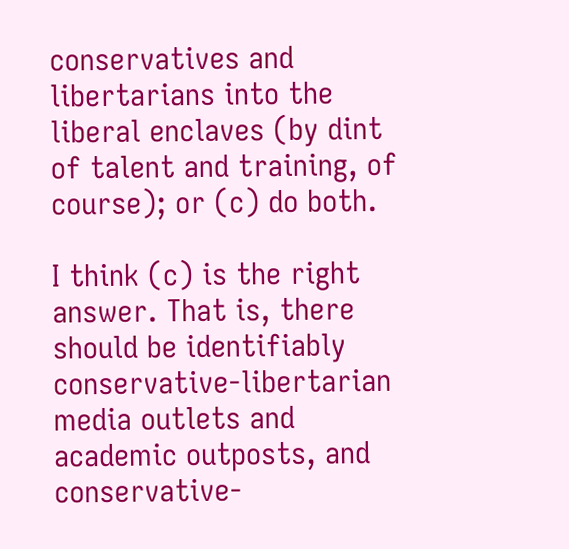conservatives and libertarians into the liberal enclaves (by dint of talent and training, of course); or (c) do both.

I think (c) is the right answer. That is, there should be identifiably conservative-libertarian media outlets and academic outposts, and conservative-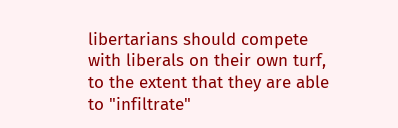libertarians should compete with liberals on their own turf, to the extent that they are able to "infiltrate"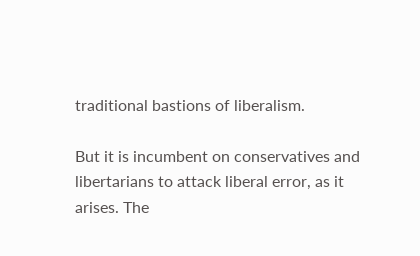traditional bastions of liberalism.

But it is incumbent on conservatives and libertarians to attack liberal error, as it arises. The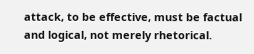attack, to be effective, must be factual and logical, not merely rhetorical.